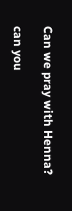Can we pray with Henna?

can you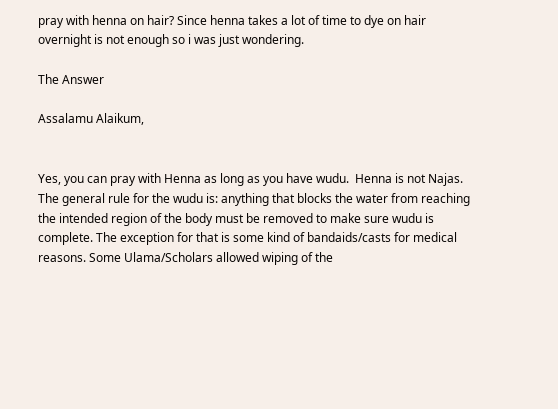pray with henna on hair? Since henna takes a lot of time to dye on hair overnight is not enough so i was just wondering.

The Answer

Assalamu Alaikum,


Yes, you can pray with Henna as long as you have wudu.  Henna is not Najas. The general rule for the wudu is: anything that blocks the water from reaching the intended region of the body must be removed to make sure wudu is complete. The exception for that is some kind of bandaids/casts for medical reasons. Some Ulama/Scholars allowed wiping of the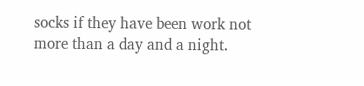socks if they have been work not more than a day and a night.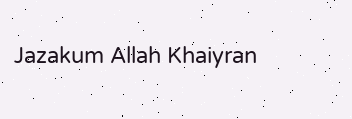Jazakum Allah Khaiyran